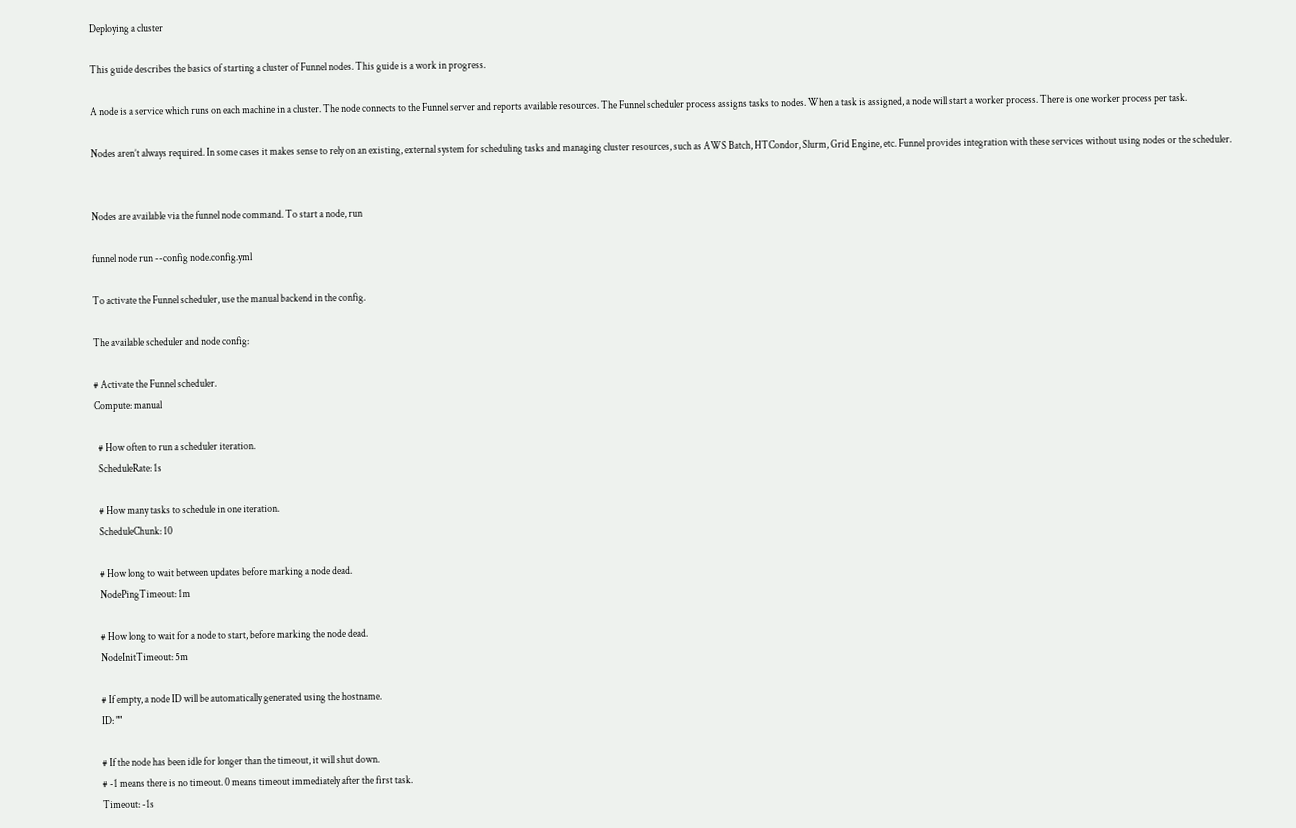Deploying a cluster

This guide describes the basics of starting a cluster of Funnel nodes. This guide is a work in progress.

A node is a service which runs on each machine in a cluster. The node connects to the Funnel server and reports available resources. The Funnel scheduler process assigns tasks to nodes. When a task is assigned, a node will start a worker process. There is one worker process per task.

Nodes aren’t always required. In some cases it makes sense to rely on an existing, external system for scheduling tasks and managing cluster resources, such as AWS Batch, HTCondor, Slurm, Grid Engine, etc. Funnel provides integration with these services without using nodes or the scheduler.


Nodes are available via the funnel node command. To start a node, run

funnel node run --config node.config.yml

To activate the Funnel scheduler, use the manual backend in the config.

The available scheduler and node config:

# Activate the Funnel scheduler.
Compute: manual

  # How often to run a scheduler iteration.
  ScheduleRate: 1s

  # How many tasks to schedule in one iteration.
  ScheduleChunk: 10

  # How long to wait between updates before marking a node dead.
  NodePingTimeout: 1m

  # How long to wait for a node to start, before marking the node dead.
  NodeInitTimeout: 5m

  # If empty, a node ID will be automatically generated using the hostname.
  ID: ""

  # If the node has been idle for longer than the timeout, it will shut down.
  # -1 means there is no timeout. 0 means timeout immediately after the first task.
  Timeout: -1s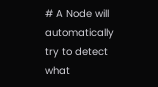# A Node will automatically try to detect what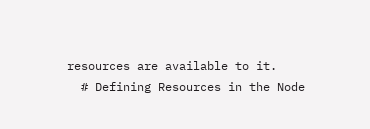resources are available to it.
  # Defining Resources in the Node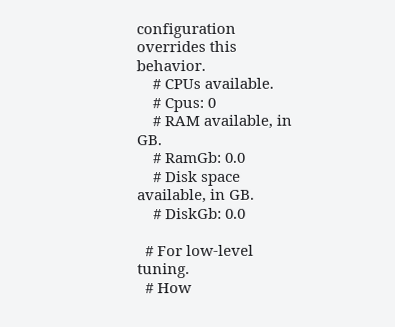configuration overrides this behavior.
    # CPUs available.
    # Cpus: 0
    # RAM available, in GB.
    # RamGb: 0.0
    # Disk space available, in GB.
    # DiskGb: 0.0

  # For low-level tuning.
  # How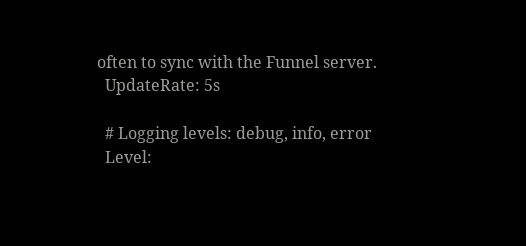often to sync with the Funnel server.
  UpdateRate: 5s

  # Logging levels: debug, info, error
  Level: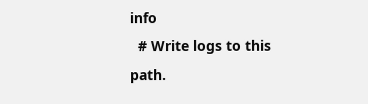info
  # Write logs to this path.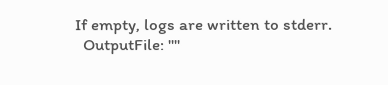If empty, logs are written to stderr.
  OutputFile: ""